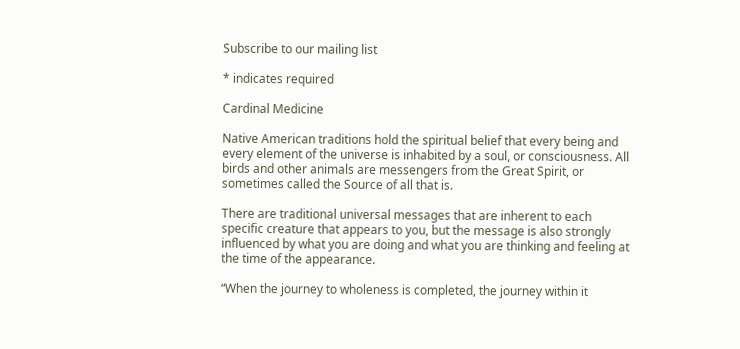Subscribe to our mailing list

* indicates required

Cardinal Medicine

Native American traditions hold the spiritual belief that every being and every element of the universe is inhabited by a soul, or consciousness. All birds and other animals are messengers from the Great Spirit, or sometimes called the Source of all that is.

There are traditional universal messages that are inherent to each specific creature that appears to you, but the message is also strongly influenced by what you are doing and what you are thinking and feeling at the time of the appearance.

“When the journey to wholeness is completed, the journey within it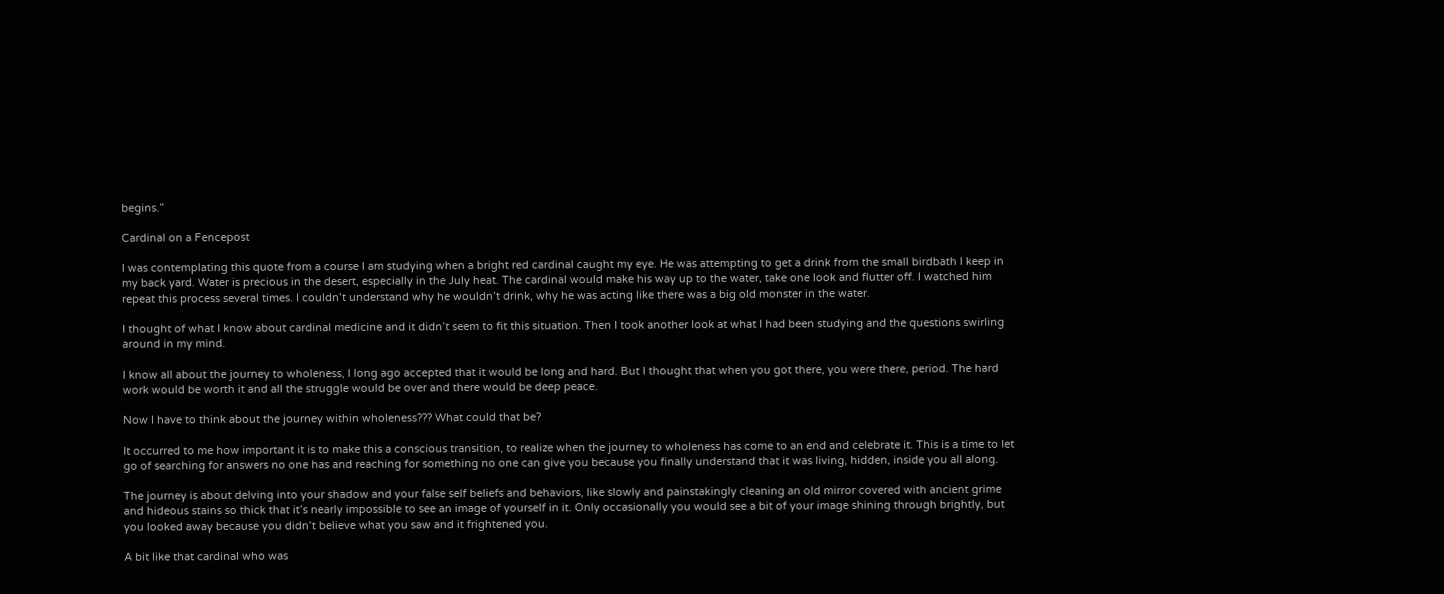begins.”

Cardinal on a Fencepost

I was contemplating this quote from a course I am studying when a bright red cardinal caught my eye. He was attempting to get a drink from the small birdbath I keep in my back yard. Water is precious in the desert, especially in the July heat. The cardinal would make his way up to the water, take one look and flutter off. I watched him repeat this process several times. I couldn’t understand why he wouldn’t drink, why he was acting like there was a big old monster in the water.

I thought of what I know about cardinal medicine and it didn’t seem to fit this situation. Then I took another look at what I had been studying and the questions swirling around in my mind.

I know all about the journey to wholeness, I long ago accepted that it would be long and hard. But I thought that when you got there, you were there, period. The hard work would be worth it and all the struggle would be over and there would be deep peace.

Now I have to think about the journey within wholeness??? What could that be?

It occurred to me how important it is to make this a conscious transition, to realize when the journey to wholeness has come to an end and celebrate it. This is a time to let go of searching for answers no one has and reaching for something no one can give you because you finally understand that it was living, hidden, inside you all along.

The journey is about delving into your shadow and your false self beliefs and behaviors, like slowly and painstakingly cleaning an old mirror covered with ancient grime and hideous stains so thick that it’s nearly impossible to see an image of yourself in it. Only occasionally you would see a bit of your image shining through brightly, but you looked away because you didn’t believe what you saw and it frightened you.

A bit like that cardinal who was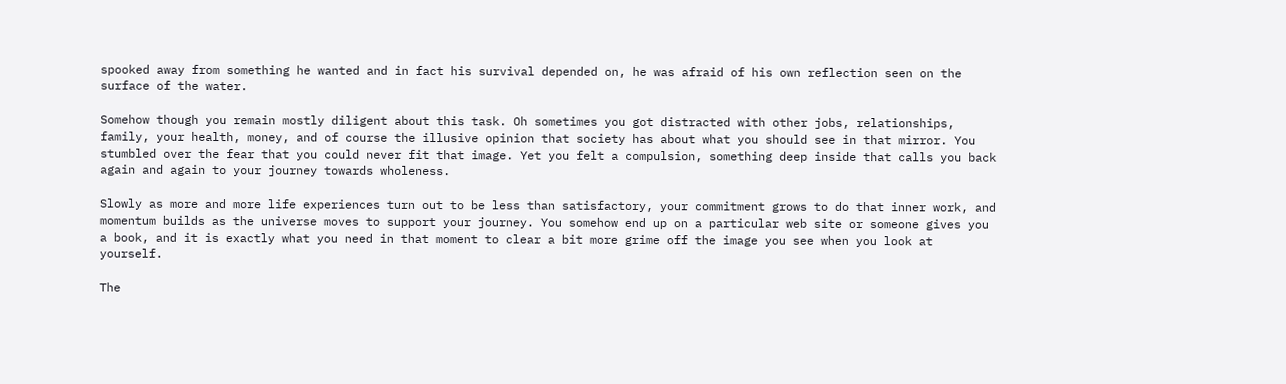spooked away from something he wanted and in fact his survival depended on, he was afraid of his own reflection seen on the surface of the water.

Somehow though you remain mostly diligent about this task. Oh sometimes you got distracted with other jobs, relationships, family, your health, money, and of course the illusive opinion that society has about what you should see in that mirror. You stumbled over the fear that you could never fit that image. Yet you felt a compulsion, something deep inside that calls you back again and again to your journey towards wholeness.

Slowly as more and more life experiences turn out to be less than satisfactory, your commitment grows to do that inner work, and momentum builds as the universe moves to support your journey. You somehow end up on a particular web site or someone gives you a book, and it is exactly what you need in that moment to clear a bit more grime off the image you see when you look at yourself.

The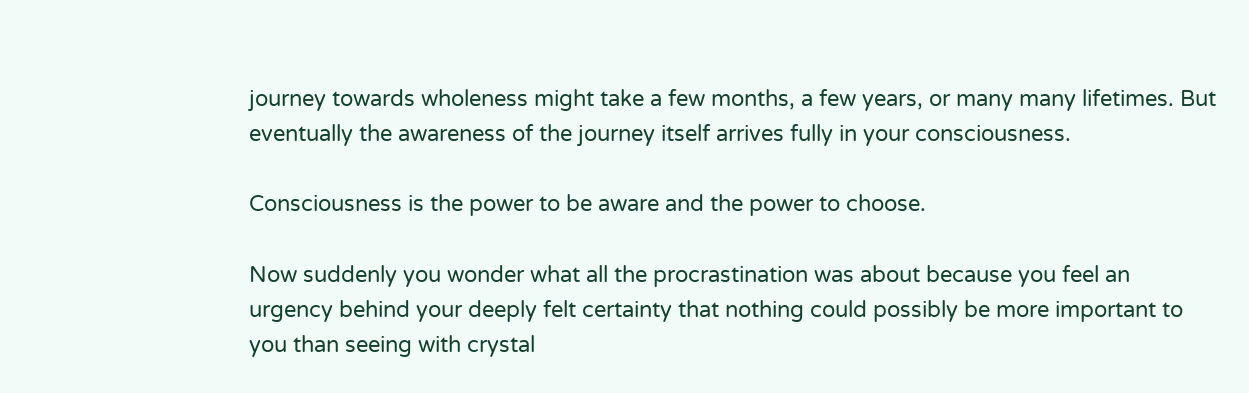journey towards wholeness might take a few months, a few years, or many many lifetimes. But eventually the awareness of the journey itself arrives fully in your consciousness.

Consciousness is the power to be aware and the power to choose.

Now suddenly you wonder what all the procrastination was about because you feel an urgency behind your deeply felt certainty that nothing could possibly be more important to you than seeing with crystal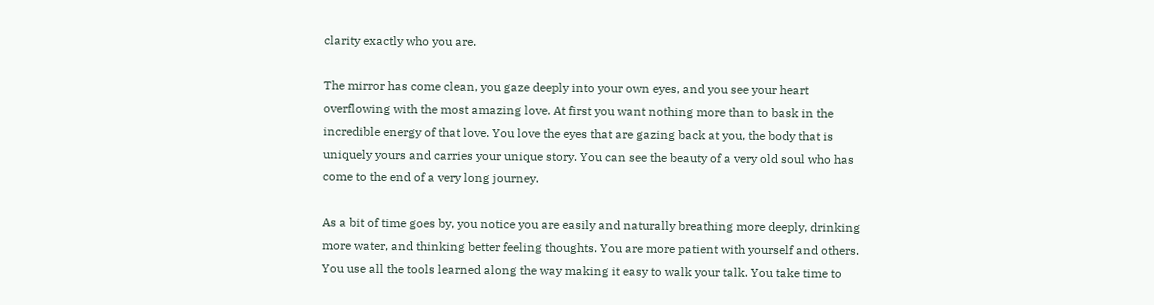clarity exactly who you are.

The mirror has come clean, you gaze deeply into your own eyes, and you see your heart overflowing with the most amazing love. At first you want nothing more than to bask in the incredible energy of that love. You love the eyes that are gazing back at you, the body that is uniquely yours and carries your unique story. You can see the beauty of a very old soul who has come to the end of a very long journey.

As a bit of time goes by, you notice you are easily and naturally breathing more deeply, drinking more water, and thinking better feeling thoughts. You are more patient with yourself and others. You use all the tools learned along the way making it easy to walk your talk. You take time to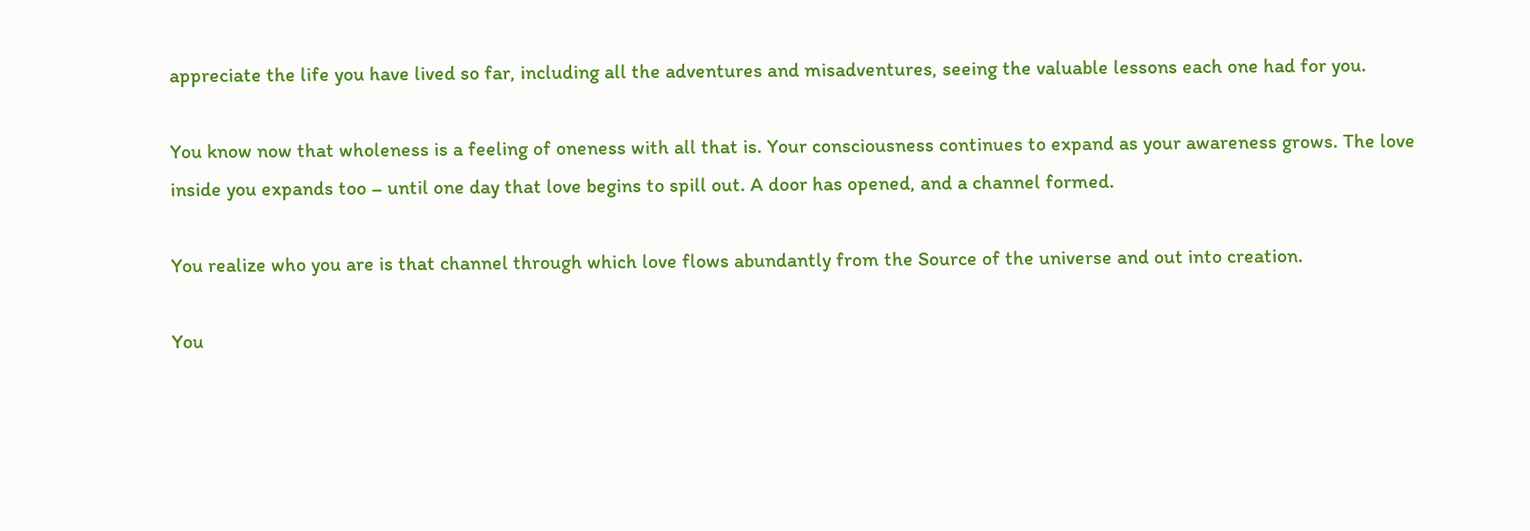appreciate the life you have lived so far, including all the adventures and misadventures, seeing the valuable lessons each one had for you.

You know now that wholeness is a feeling of oneness with all that is. Your consciousness continues to expand as your awareness grows. The love inside you expands too – until one day that love begins to spill out. A door has opened, and a channel formed.

You realize who you are is that channel through which love flows abundantly from the Source of the universe and out into creation.

You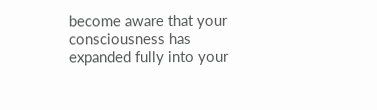become aware that your consciousness has expanded fully into your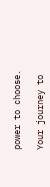power to choose.

Your journey to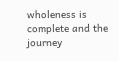wholeness is complete and the journey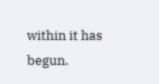within it has begun.